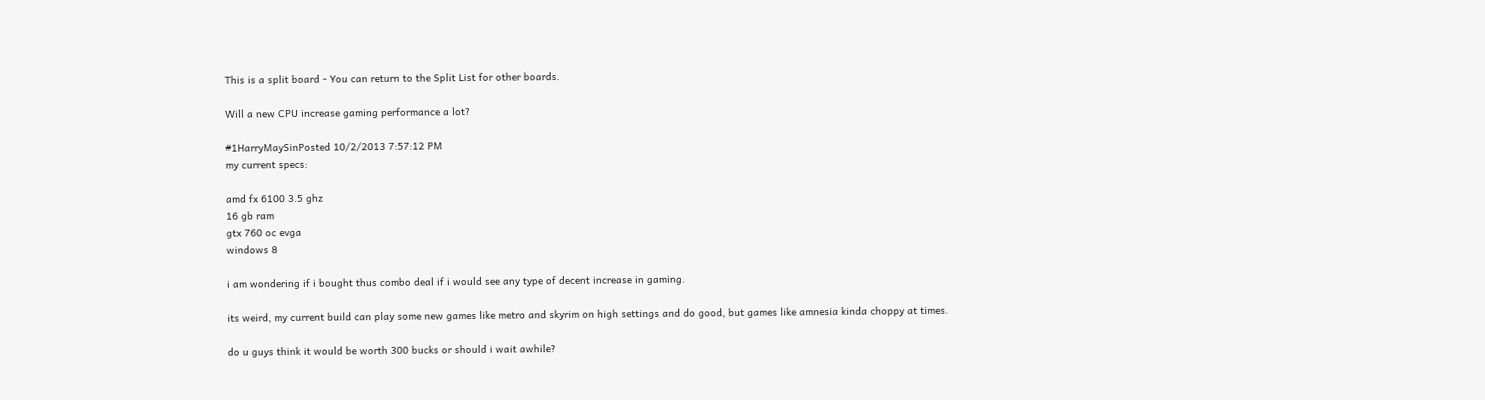This is a split board - You can return to the Split List for other boards.

Will a new CPU increase gaming performance a lot?

#1HarryMaySinPosted 10/2/2013 7:57:12 PM
my current specs:

amd fx 6100 3.5 ghz
16 gb ram
gtx 760 oc evga
windows 8

i am wondering if i bought thus combo deal if i would see any type of decent increase in gaming.

its weird, my current build can play some new games like metro and skyrim on high settings and do good, but games like amnesia kinda choppy at times.

do u guys think it would be worth 300 bucks or should i wait awhile?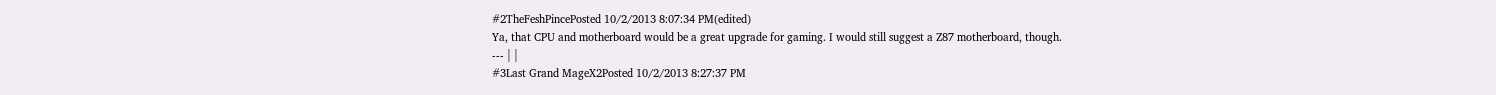#2TheFeshPincePosted 10/2/2013 8:07:34 PM(edited)
Ya, that CPU and motherboard would be a great upgrade for gaming. I would still suggest a Z87 motherboard, though.
--- | |
#3Last Grand MageX2Posted 10/2/2013 8:27:37 PM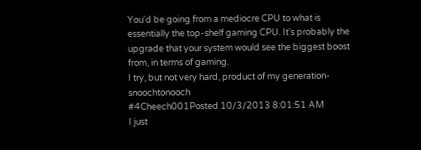You'd be going from a mediocre CPU to what is essentially the top-shelf gaming CPU. It's probably the upgrade that your system would see the biggest boost from, in terms of gaming.
I try, but not very hard, product of my generation-snoochtonooch
#4Cheech001Posted 10/3/2013 8:01:51 AM
I just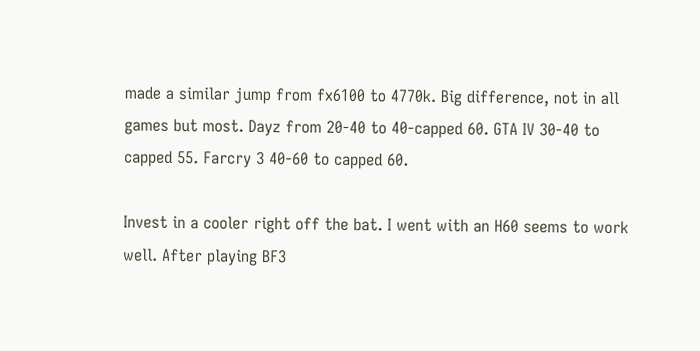made a similar jump from fx6100 to 4770k. Big difference, not in all games but most. Dayz from 20-40 to 40-capped 60. GTA IV 30-40 to capped 55. Farcry 3 40-60 to capped 60.

Invest in a cooler right off the bat. I went with an H60 seems to work well. After playing BF3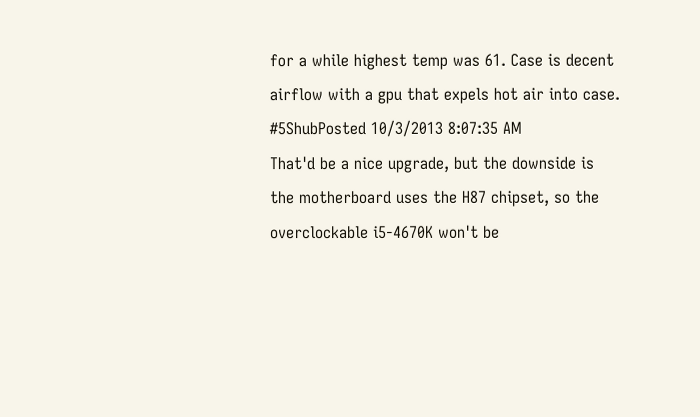for a while highest temp was 61. Case is decent airflow with a gpu that expels hot air into case.
#5ShubPosted 10/3/2013 8:07:35 AM
That'd be a nice upgrade, but the downside is the motherboard uses the H87 chipset, so the overclockable i5-4670K won't be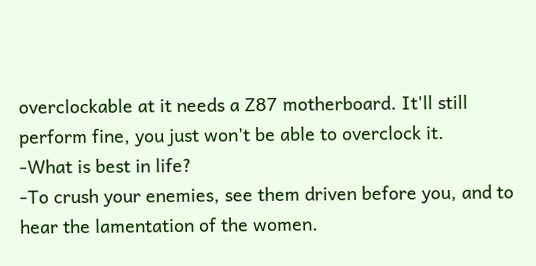overclockable at it needs a Z87 motherboard. It'll still perform fine, you just won't be able to overclock it.
-What is best in life?
-To crush your enemies, see them driven before you, and to hear the lamentation of the women.